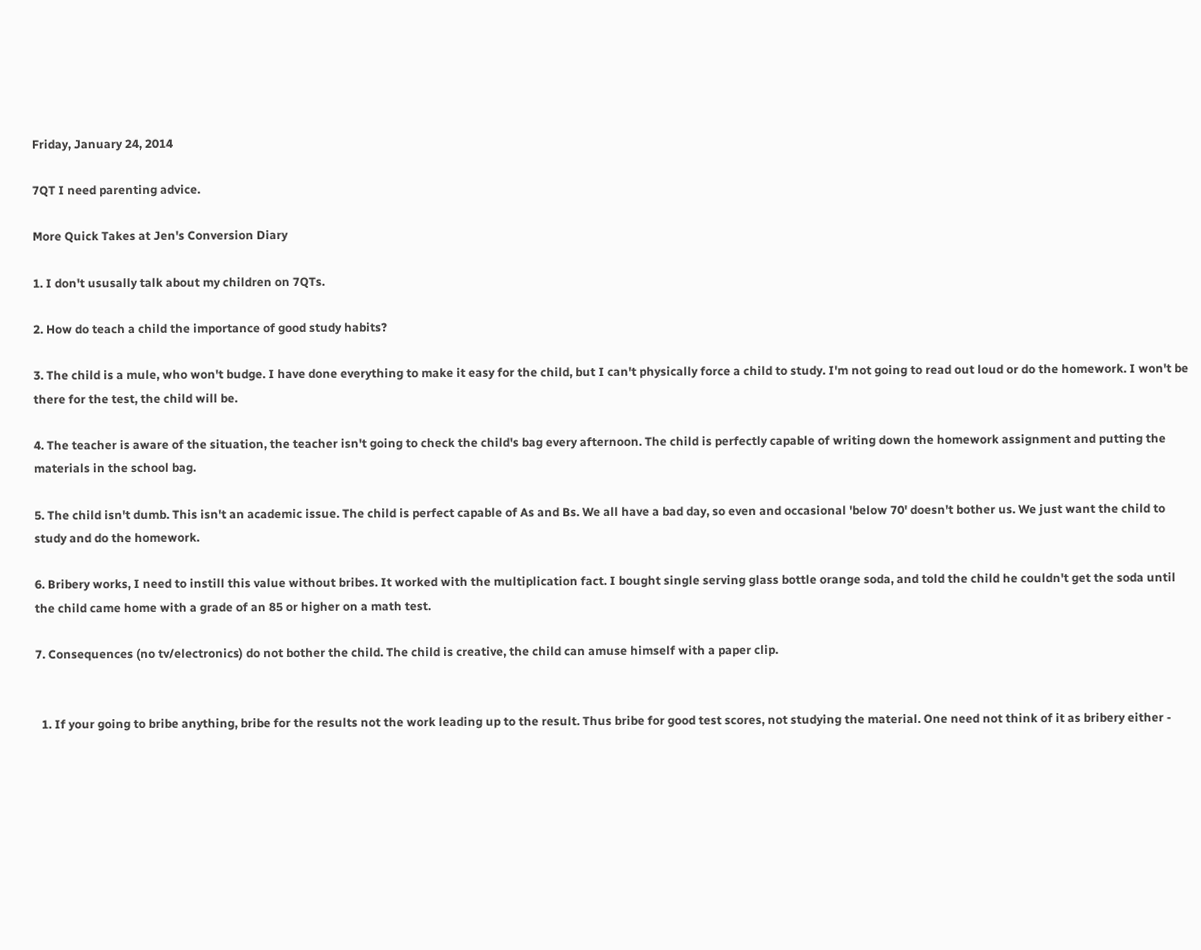Friday, January 24, 2014

7QT I need parenting advice.

More Quick Takes at Jen's Conversion Diary

1. I don't ususally talk about my children on 7QTs.

2. How do teach a child the importance of good study habits?

3. The child is a mule, who won't budge. I have done everything to make it easy for the child, but I can't physically force a child to study. I'm not going to read out loud or do the homework. I won't be there for the test, the child will be.

4. The teacher is aware of the situation, the teacher isn't going to check the child's bag every afternoon. The child is perfectly capable of writing down the homework assignment and putting the materials in the school bag.

5. The child isn't dumb. This isn't an academic issue. The child is perfect capable of As and Bs. We all have a bad day, so even and occasional 'below 70' doesn't bother us. We just want the child to study and do the homework.

6. Bribery works, I need to instill this value without bribes. It worked with the multiplication fact. I bought single serving glass bottle orange soda, and told the child he couldn't get the soda until the child came home with a grade of an 85 or higher on a math test.

7. Consequences (no tv/electronics) do not bother the child. The child is creative, the child can amuse himself with a paper clip.


  1. If your going to bribe anything, bribe for the results not the work leading up to the result. Thus bribe for good test scores, not studying the material. One need not think of it as bribery either -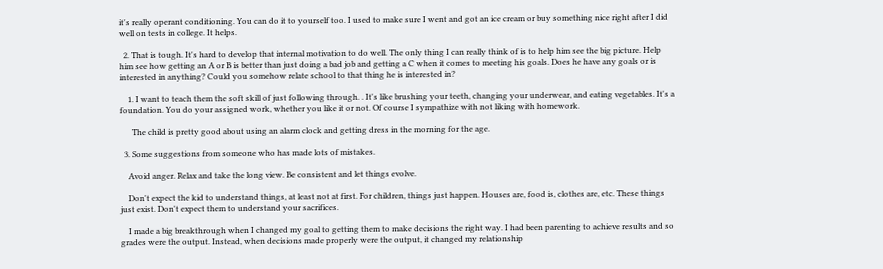it's really operant conditioning. You can do it to yourself too. I used to make sure I went and got an ice cream or buy something nice right after I did well on tests in college. It helps.

  2. That is tough. It's hard to develop that internal motivation to do well. The only thing I can really think of is to help him see the big picture. Help him see how getting an A or B is better than just doing a bad job and getting a C when it comes to meeting his goals. Does he have any goals or is interested in anything? Could you somehow relate school to that thing he is interested in?

    1. I want to teach them the soft skill of just following through. . It's like brushing your teeth, changing your underwear, and eating vegetables. It's a foundation. You do your assigned work, whether you like it or not. Of course I sympathize with not liking with homework.

      The child is pretty good about using an alarm clock and getting dress in the morning for the age.

  3. Some suggestions from someone who has made lots of mistakes.

    Avoid anger. Relax and take the long view. Be consistent and let things evolve.

    Don't expect the kid to understand things, at least not at first. For children, things just happen. Houses are, food is, clothes are, etc. These things just exist. Don't expect them to understand your sacrifices.

    I made a big breakthrough when I changed my goal to getting them to make decisions the right way. I had been parenting to achieve results and so grades were the output. Instead, when decisions made properly were the output, it changed my relationship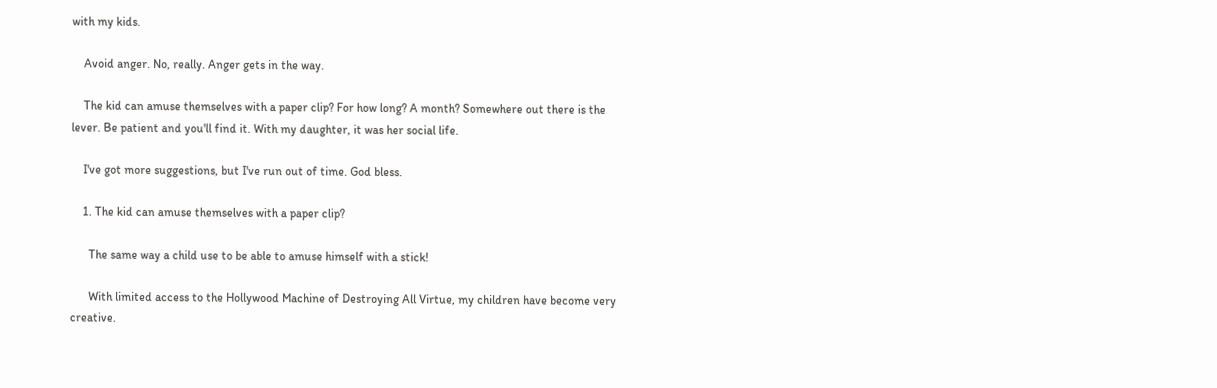with my kids.

    Avoid anger. No, really. Anger gets in the way.

    The kid can amuse themselves with a paper clip? For how long? A month? Somewhere out there is the lever. Be patient and you'll find it. With my daughter, it was her social life.

    I've got more suggestions, but I've run out of time. God bless.

    1. The kid can amuse themselves with a paper clip?

      The same way a child use to be able to amuse himself with a stick!

      With limited access to the Hollywood Machine of Destroying All Virtue, my children have become very creative.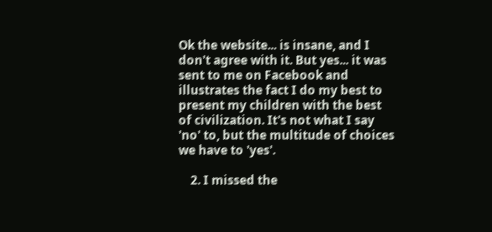Ok the website... is insane, and I don't agree with it. But yes... it was sent to me on Facebook and illustrates the fact I do my best to present my children with the best of civilization. It's not what I say 'no' to, but the multitude of choices we have to 'yes'.

    2. I missed the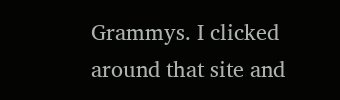Grammys. I clicked around that site and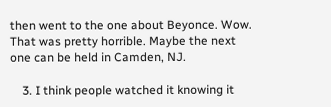then went to the one about Beyonce. Wow. That was pretty horrible. Maybe the next one can be held in Camden, NJ.

    3. I think people watched it knowing it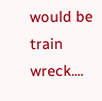would be train wreck....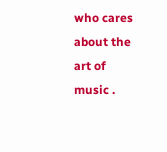who cares about the art of music .